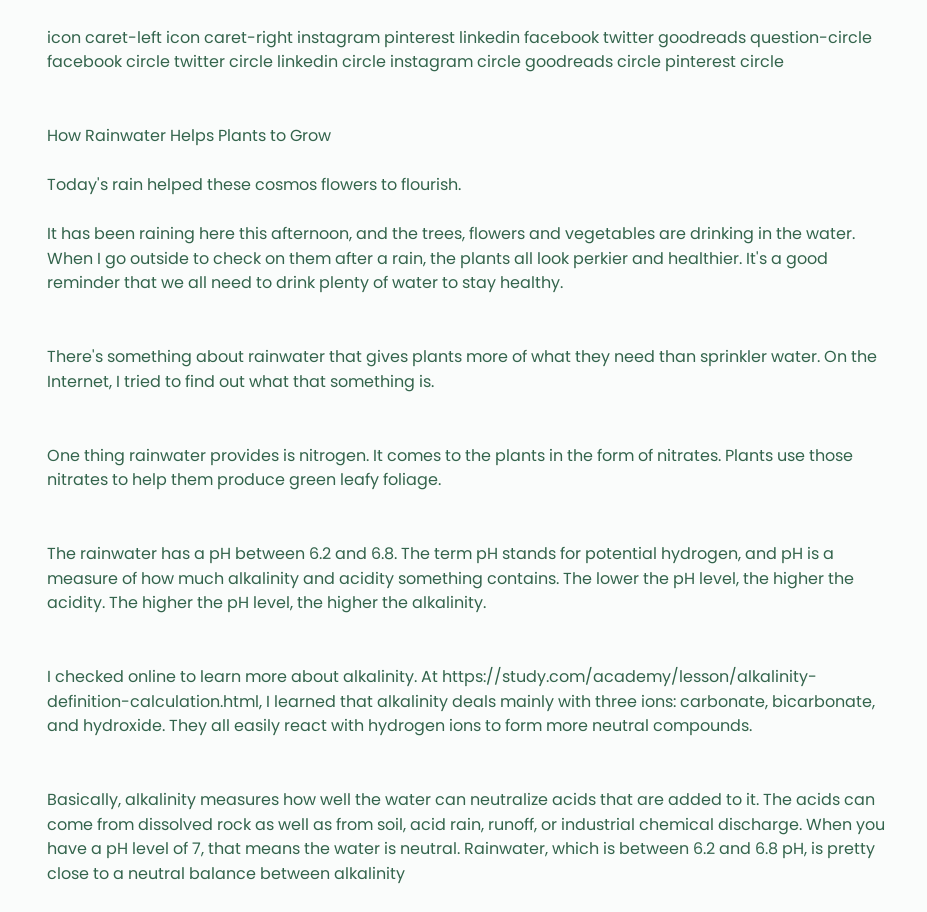icon caret-left icon caret-right instagram pinterest linkedin facebook twitter goodreads question-circle facebook circle twitter circle linkedin circle instagram circle goodreads circle pinterest circle


How Rainwater Helps Plants to Grow

Today's rain helped these cosmos flowers to flourish.

It has been raining here this afternoon, and the trees, flowers and vegetables are drinking in the water. When I go outside to check on them after a rain, the plants all look perkier and healthier. It's a good reminder that we all need to drink plenty of water to stay healthy.


There's something about rainwater that gives plants more of what they need than sprinkler water. On the Internet, I tried to find out what that something is.


One thing rainwater provides is nitrogen. It comes to the plants in the form of nitrates. Plants use those nitrates to help them produce green leafy foliage.


The rainwater has a pH between 6.2 and 6.8. The term pH stands for potential hydrogen, and pH is a measure of how much alkalinity and acidity something contains. The lower the pH level, the higher the acidity. The higher the pH level, the higher the alkalinity.


I checked online to learn more about alkalinity. At https://study.com/academy/lesson/alkalinity-definition-calculation.html, I learned that alkalinity deals mainly with three ions: carbonate, bicarbonate, and hydroxide. They all easily react with hydrogen ions to form more neutral compounds.


Basically, alkalinity measures how well the water can neutralize acids that are added to it. The acids can come from dissolved rock as well as from soil, acid rain, runoff, or industrial chemical discharge. When you have a pH level of 7, that means the water is neutral. Rainwater, which is between 6.2 and 6.8 pH, is pretty close to a neutral balance between alkalinity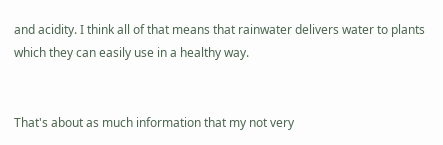and acidity. I think all of that means that rainwater delivers water to plants which they can easily use in a healthy way.


That's about as much information that my not very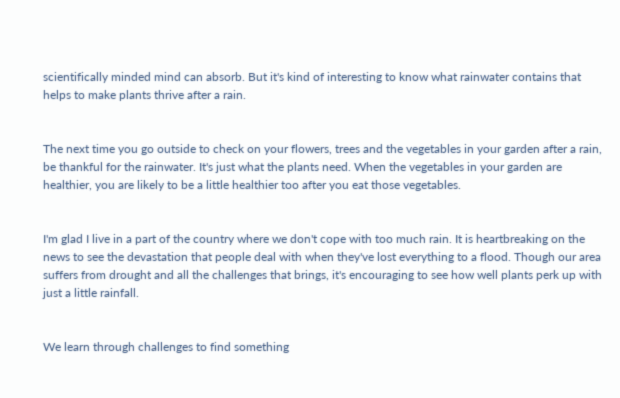scientifically minded mind can absorb. But it's kind of interesting to know what rainwater contains that helps to make plants thrive after a rain.


The next time you go outside to check on your flowers, trees and the vegetables in your garden after a rain, be thankful for the rainwater. It's just what the plants need. When the vegetables in your garden are healthier, you are likely to be a little healthier too after you eat those vegetables.


I'm glad I live in a part of the country where we don't cope with too much rain. It is heartbreaking on the news to see the devastation that people deal with when they've lost everything to a flood. Though our area suffers from drought and all the challenges that brings, it's encouraging to see how well plants perk up with just a little rainfall.


We learn through challenges to find something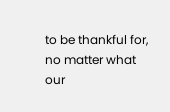to be thankful for, no matter what our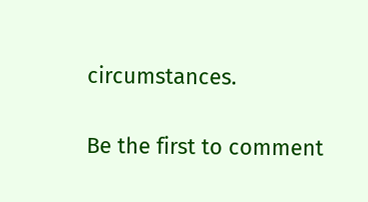circumstances.

Be the first to comment